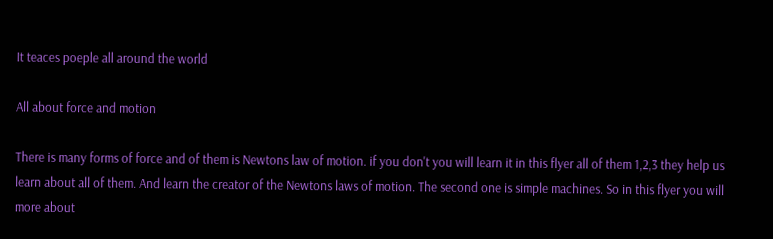It teaces poeple all around the world

All about force and motion

There is many forms of force and of them is Newtons law of motion. if you don't you will learn it in this flyer all of them 1,2,3 they help us learn about all of them. And learn the creator of the Newtons laws of motion. The second one is simple machines. So in this flyer you will more about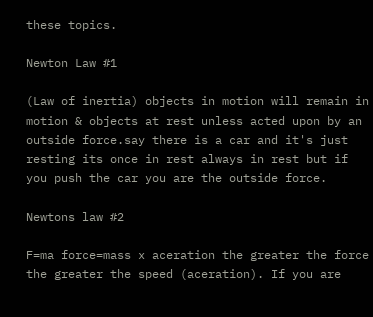these topics.

Newton Law #1

(Law of inertia) objects in motion will remain in motion & objects at rest unless acted upon by an outside force.say there is a car and it's just resting its once in rest always in rest but if you push the car you are the outside force.

Newtons law #2

F=ma force=mass x aceration the greater the force the greater the speed (aceration). If you are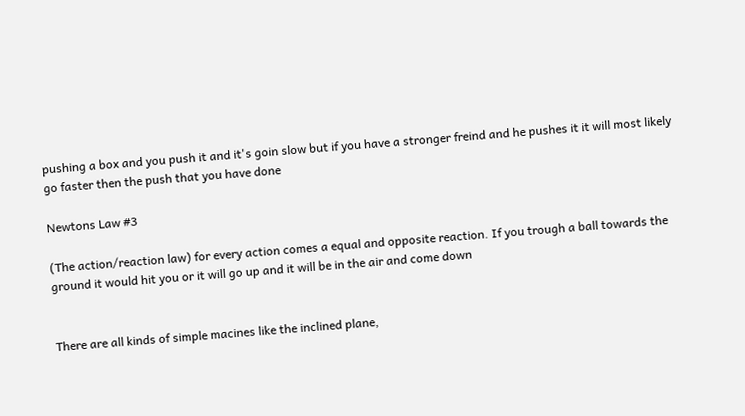pushing a box and you push it and it's goin slow but if you have a stronger freind and he pushes it it will most likely go faster then the push that you have done

Newtons Law #3

(The action/reaction law) for every action comes a equal and opposite reaction. If you trough a ball towards the ground it would hit you or it will go up and it will be in the air and come down


There are all kinds of simple macines like the inclined plane,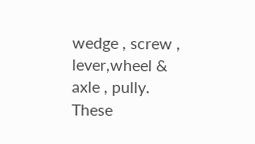wedge , screw , lever,wheel & axle , pully. These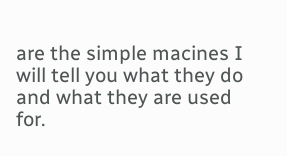are the simple macines I will tell you what they do and what they are used for.